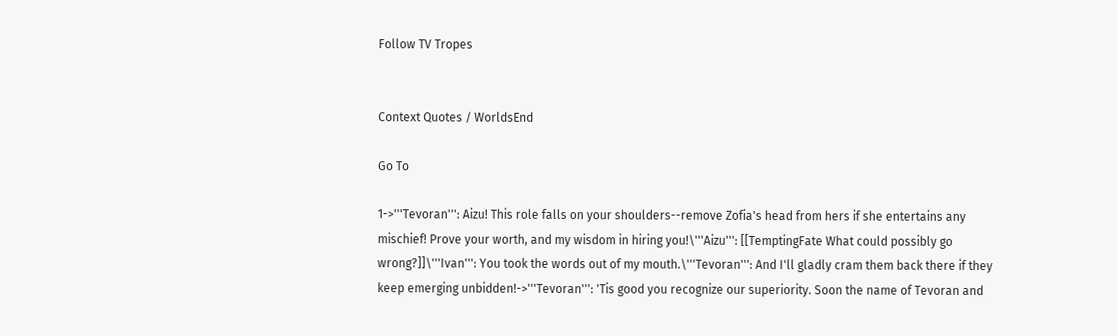Follow TV Tropes


Context Quotes / WorldsEnd

Go To

1->'''Tevoran''': Aizu! This role falls on your shoulders--remove Zofia's head from hers if she entertains any mischief! Prove your worth, and my wisdom in hiring you!\'''Aizu''': [[TemptingFate What could possibly go wrong?]]\'''Ivan''': You took the words out of my mouth.\'''Tevoran''': And I'll gladly cram them back there if they keep emerging unbidden!->'''Tevoran''': 'Tis good you recognize our superiority. Soon the name of Tevoran and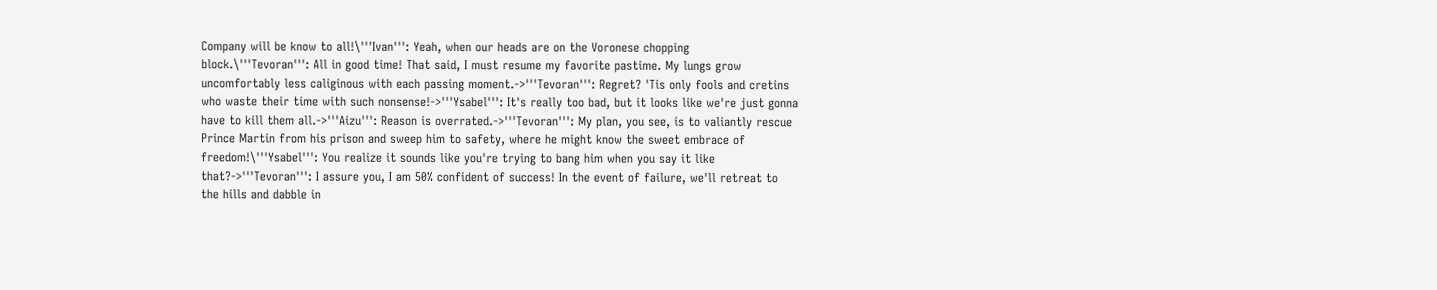Company will be know to all!\'''Ivan''': Yeah, when our heads are on the Voronese chopping block.\'''Tevoran''': All in good time! That said, I must resume my favorite pastime. My lungs grow uncomfortably less caliginous with each passing moment.->'''Tevoran''': Regret? 'Tis only fools and cretins who waste their time with such nonsense!->'''Ysabel''': It's really too bad, but it looks like we're just gonna have to kill them all.->'''Aizu''': Reason is overrated.->'''Tevoran''': My plan, you see, is to valiantly rescue Prince Martin from his prison and sweep him to safety, where he might know the sweet embrace of freedom!\'''Ysabel''': You realize it sounds like you're trying to bang him when you say it like that?->'''Tevoran''': I assure you, I am 50% confident of success! In the event of failure, we'll retreat to the hills and dabble in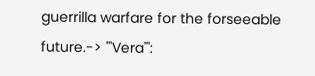guerrilla warfare for the forseeable future.-> '''Vera''':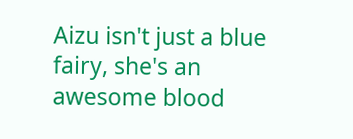Aizu isn't just a blue fairy, she's an awesome blood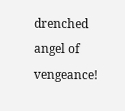drenched angel of vengeance!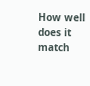How well does it match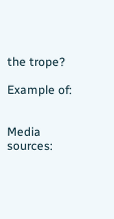the trope?

Example of:


Media sources: